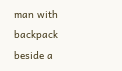man with backpack beside a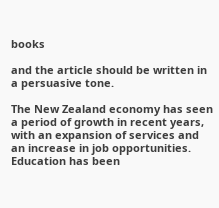books

and the article should be written in a persuasive tone.

The New Zealand economy has seen a period of growth in recent years, with an expansion of services and an increase in job opportunities. Education has been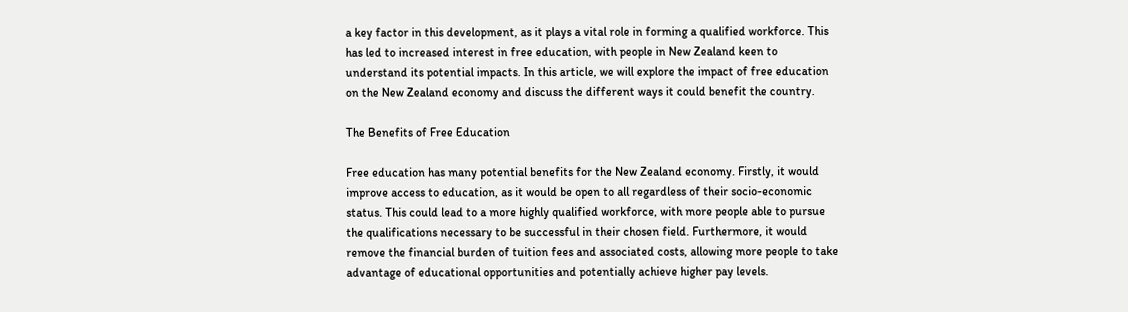a key factor in this development, as it plays a vital role in forming a qualified workforce. This has led to increased interest in free education, with people in New Zealand keen to understand its potential impacts. In this article, we will explore the impact of free education on the New Zealand economy and discuss the different ways it could benefit the country.

The Benefits of Free Education

Free education has many potential benefits for the New Zealand economy. Firstly, it would improve access to education, as it would be open to all regardless of their socio-economic status. This could lead to a more highly qualified workforce, with more people able to pursue the qualifications necessary to be successful in their chosen field. Furthermore, it would remove the financial burden of tuition fees and associated costs, allowing more people to take advantage of educational opportunities and potentially achieve higher pay levels.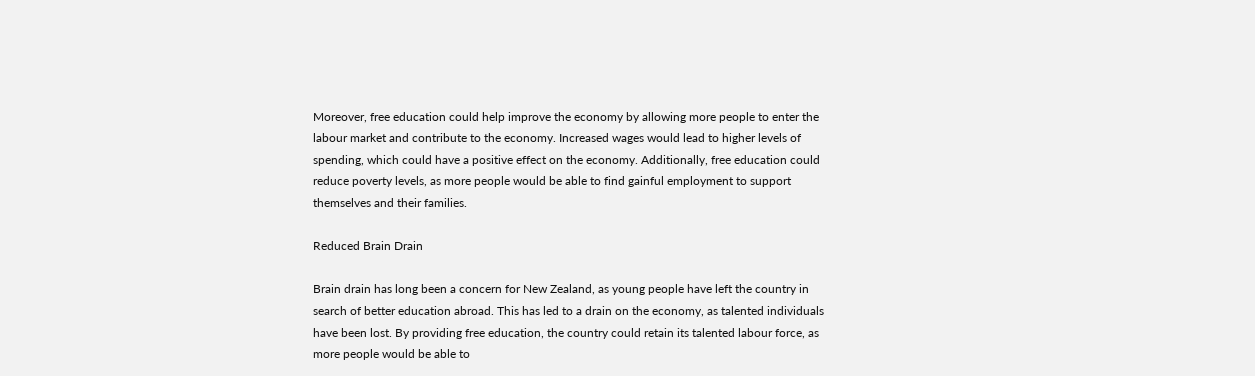Moreover, free education could help improve the economy by allowing more people to enter the labour market and contribute to the economy. Increased wages would lead to higher levels of spending, which could have a positive effect on the economy. Additionally, free education could reduce poverty levels, as more people would be able to find gainful employment to support themselves and their families.

Reduced Brain Drain

Brain drain has long been a concern for New Zealand, as young people have left the country in search of better education abroad. This has led to a drain on the economy, as talented individuals have been lost. By providing free education, the country could retain its talented labour force, as more people would be able to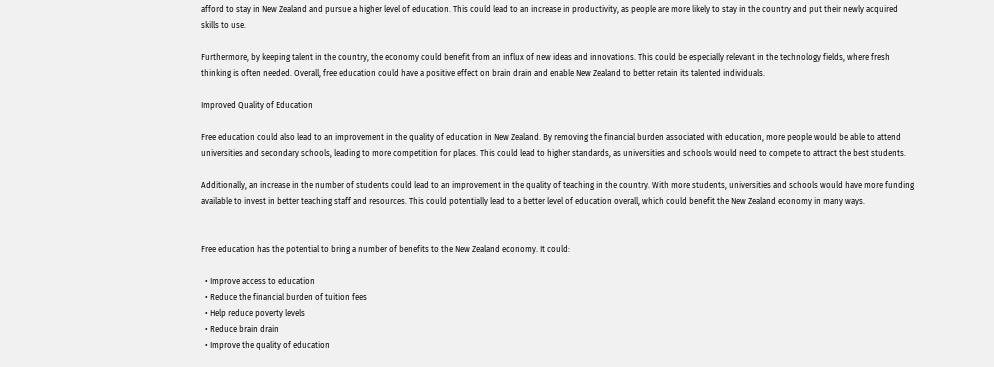afford to stay in New Zealand and pursue a higher level of education. This could lead to an increase in productivity, as people are more likely to stay in the country and put their newly acquired skills to use.

Furthermore, by keeping talent in the country, the economy could benefit from an influx of new ideas and innovations. This could be especially relevant in the technology fields, where fresh thinking is often needed. Overall, free education could have a positive effect on brain drain and enable New Zealand to better retain its talented individuals.

Improved Quality of Education

Free education could also lead to an improvement in the quality of education in New Zealand. By removing the financial burden associated with education, more people would be able to attend universities and secondary schools, leading to more competition for places. This could lead to higher standards, as universities and schools would need to compete to attract the best students.

Additionally, an increase in the number of students could lead to an improvement in the quality of teaching in the country. With more students, universities and schools would have more funding available to invest in better teaching staff and resources. This could potentially lead to a better level of education overall, which could benefit the New Zealand economy in many ways.


Free education has the potential to bring a number of benefits to the New Zealand economy. It could:

  • Improve access to education
  • Reduce the financial burden of tuition fees
  • Help reduce poverty levels
  • Reduce brain drain
  • Improve the quality of education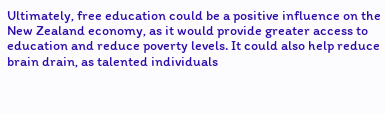Ultimately, free education could be a positive influence on the New Zealand economy, as it would provide greater access to education and reduce poverty levels. It could also help reduce brain drain, as talented individuals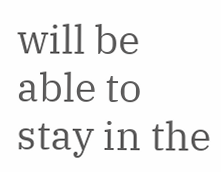will be able to stay in the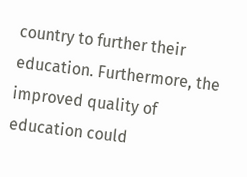country to further their education. Furthermore, the improved quality of education could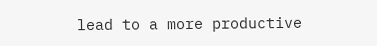lead to a more productive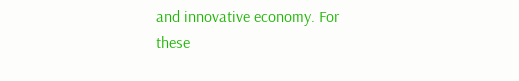and innovative economy. For these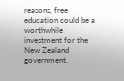reasons, free education could be a worthwhile investment for the New Zealand government.